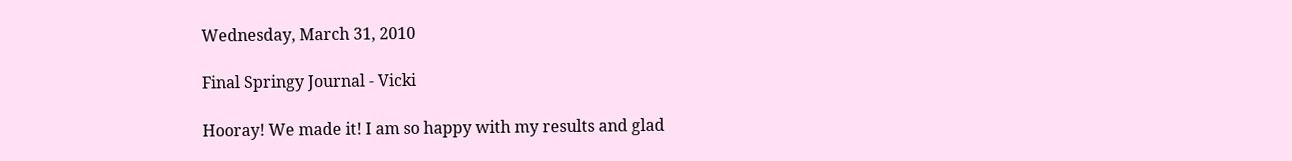Wednesday, March 31, 2010

Final Springy Journal - Vicki

Hooray! We made it! I am so happy with my results and glad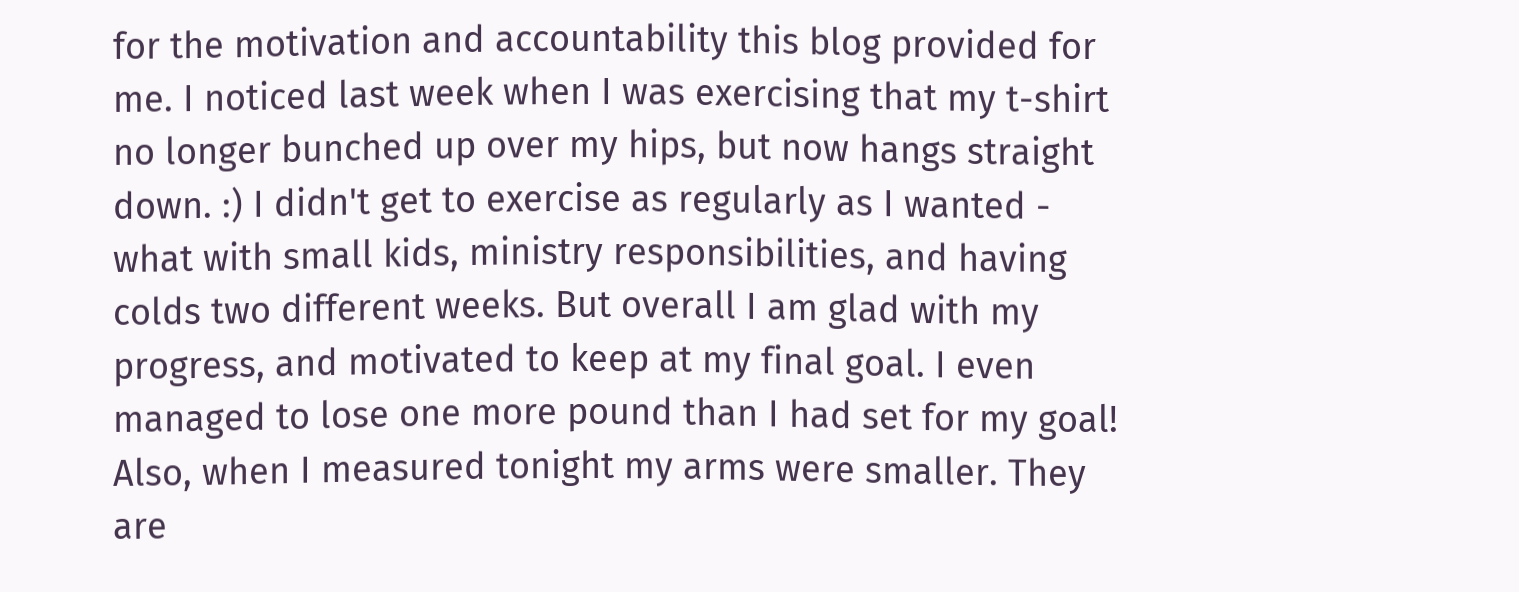for the motivation and accountability this blog provided for me. I noticed last week when I was exercising that my t-shirt no longer bunched up over my hips, but now hangs straight down. :) I didn't get to exercise as regularly as I wanted - what with small kids, ministry responsibilities, and having colds two different weeks. But overall I am glad with my progress, and motivated to keep at my final goal. I even managed to lose one more pound than I had set for my goal! Also, when I measured tonight my arms were smaller. They are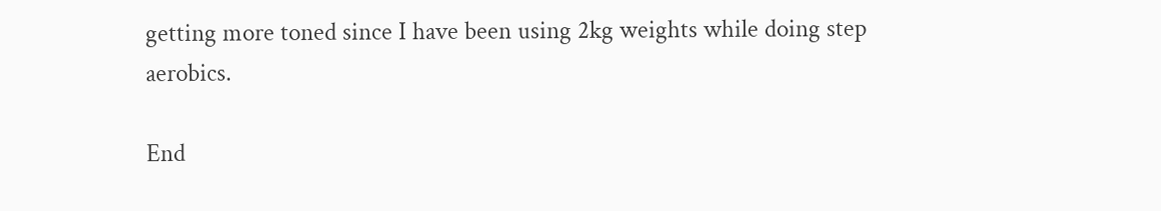getting more toned since I have been using 2kg weights while doing step aerobics.

End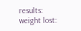results:
weight lost: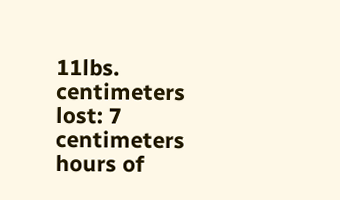11lbs.
centimeters lost: 7 centimeters
hours of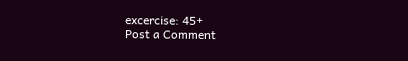excercise: 45+
Post a Comment